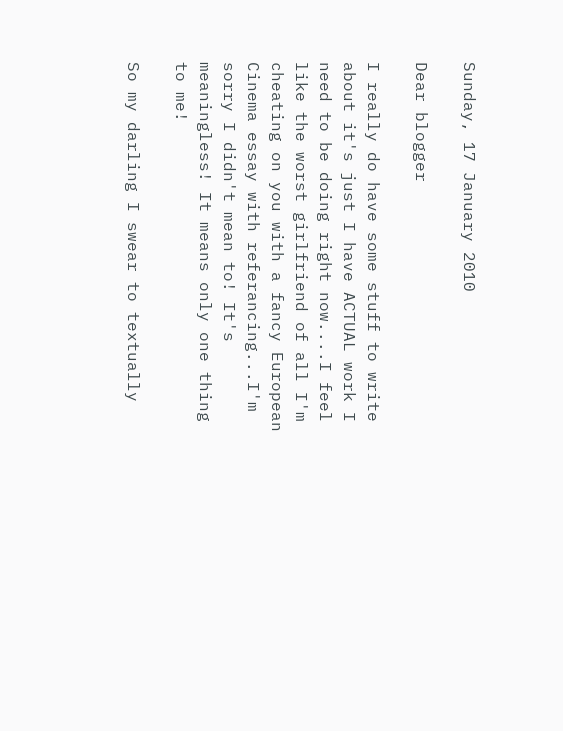Sunday, 17 January 2010

Dear blogger

I really do have some stuff to write about it's just I have ACTUAL work I need to be doing right now....I feel like the worst girlfriend of all I'm cheating on you with a fancy European Cinema essay with referancing...I'm sorry I didn't mean to! It's meaningless! It means only one thing to me!

So my darling I swear to textually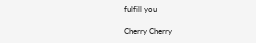fulfill you

Cherry Cherry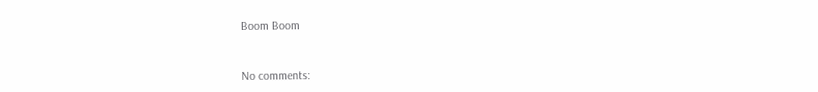Boom Boom


No comments: